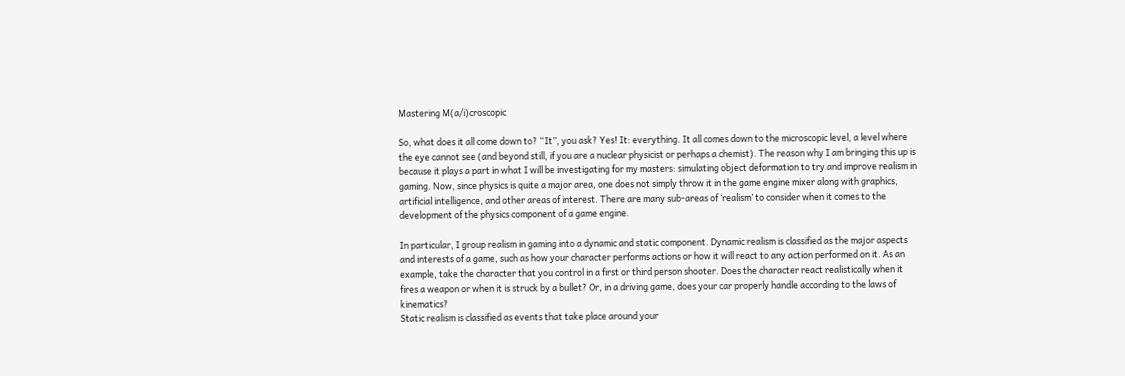Mastering M(a/i)croscopic

So, what does it all come down to? “It”, you ask? Yes! It: everything. It all comes down to the microscopic level, a level where the eye cannot see (and beyond still, if you are a nuclear physicist or perhaps a chemist). The reason why I am bringing this up is because it plays a part in what I will be investigating for my masters: simulating object deformation to try and improve realism in gaming. Now, since physics is quite a major area, one does not simply throw it in the game engine mixer along with graphics, artificial intelligence, and other areas of interest. There are many sub-areas of ‘realism’ to consider when it comes to the development of the physics component of a game engine.

In particular, I group realism in gaming into a dynamic and static component. Dynamic realism is classified as the major aspects and interests of a game, such as how your character performs actions or how it will react to any action performed on it. As an example, take the character that you control in a first or third person shooter. Does the character react realistically when it fires a weapon or when it is struck by a bullet? Or, in a driving game, does your car properly handle according to the laws of kinematics?
Static realism is classified as events that take place around your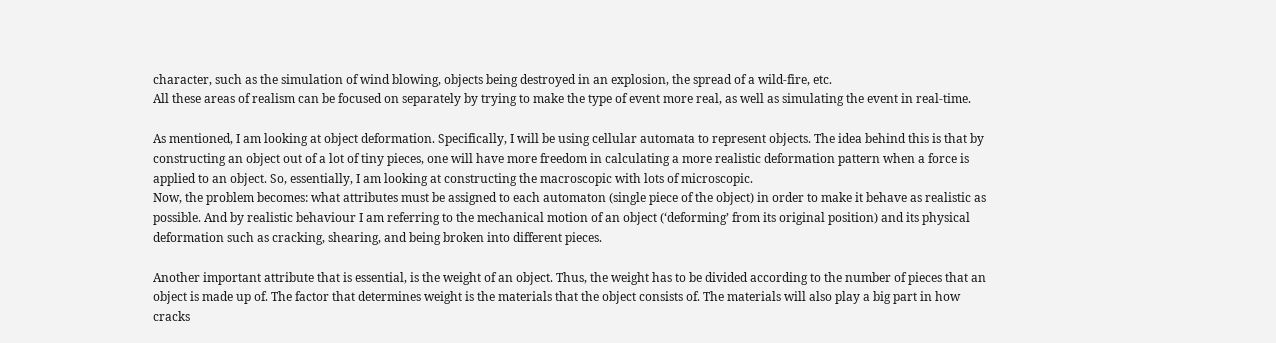character, such as the simulation of wind blowing, objects being destroyed in an explosion, the spread of a wild-fire, etc.
All these areas of realism can be focused on separately by trying to make the type of event more real, as well as simulating the event in real-time.

As mentioned, I am looking at object deformation. Specifically, I will be using cellular automata to represent objects. The idea behind this is that by constructing an object out of a lot of tiny pieces, one will have more freedom in calculating a more realistic deformation pattern when a force is applied to an object. So, essentially, I am looking at constructing the macroscopic with lots of microscopic.
Now, the problem becomes: what attributes must be assigned to each automaton (single piece of the object) in order to make it behave as realistic as possible. And by realistic behaviour I am referring to the mechanical motion of an object (‘deforming’ from its original position) and its physical deformation such as cracking, shearing, and being broken into different pieces.

Another important attribute that is essential, is the weight of an object. Thus, the weight has to be divided according to the number of pieces that an object is made up of. The factor that determines weight is the materials that the object consists of. The materials will also play a big part in how cracks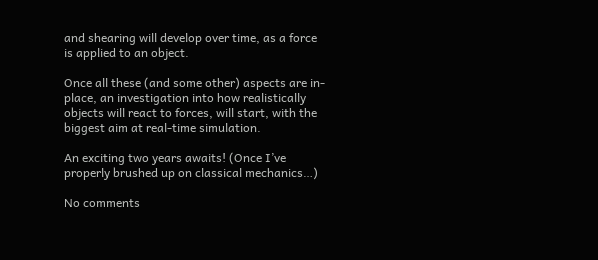and shearing will develop over time, as a force is applied to an object.

Once all these (and some other) aspects are in-place, an investigation into how realistically objects will react to forces, will start, with the biggest aim at real-time simulation.

An exciting two years awaits! (Once I’ve properly brushed up on classical mechanics…)

No comments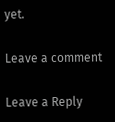yet.

Leave a comment

Leave a Reply